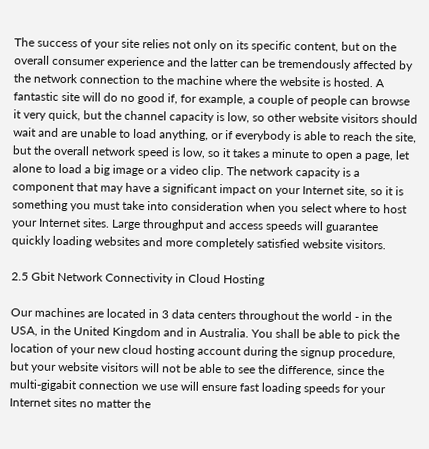The success of your site relies not only on its specific content, but on the overall consumer experience and the latter can be tremendously affected by the network connection to the machine where the website is hosted. A fantastic site will do no good if, for example, a couple of people can browse it very quick, but the channel capacity is low, so other website visitors should wait and are unable to load anything, or if everybody is able to reach the site, but the overall network speed is low, so it takes a minute to open a page, let alone to load a big image or a video clip. The network capacity is a component that may have a significant impact on your Internet site, so it is something you must take into consideration when you select where to host your Internet sites. Large throughput and access speeds will guarantee quickly loading websites and more completely satisfied website visitors.

2.5 Gbit Network Connectivity in Cloud Hosting

Our machines are located in 3 data centers throughout the world - in the USA, in the United Kingdom and in Australia. You shall be able to pick the location of your new cloud hosting account during the signup procedure, but your website visitors will not be able to see the difference, since the multi-gigabit connection we use will ensure fast loading speeds for your Internet sites no matter the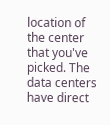location of the center that you've picked. The data centers have direct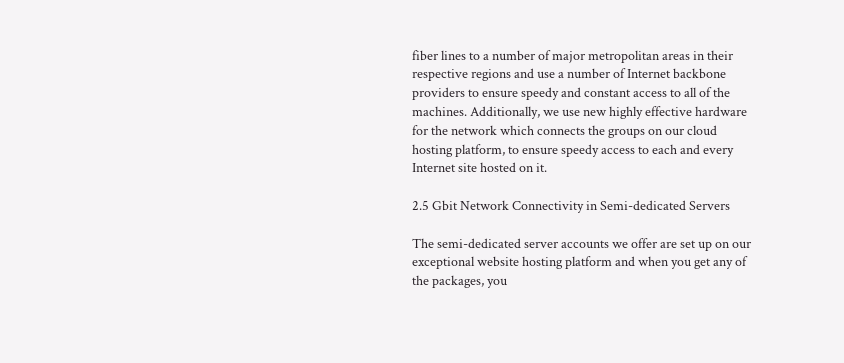fiber lines to a number of major metropolitan areas in their respective regions and use a number of Internet backbone providers to ensure speedy and constant access to all of the machines. Additionally, we use new highly effective hardware for the network which connects the groups on our cloud hosting platform, to ensure speedy access to each and every Internet site hosted on it.

2.5 Gbit Network Connectivity in Semi-dedicated Servers

The semi-dedicated server accounts we offer are set up on our exceptional website hosting platform and when you get any of the packages, you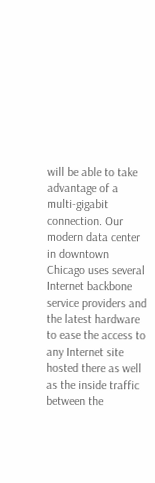will be able to take advantage of a multi-gigabit connection. Our modern data center in downtown Chicago uses several Internet backbone service providers and the latest hardware to ease the access to any Internet site hosted there as well as the inside traffic between the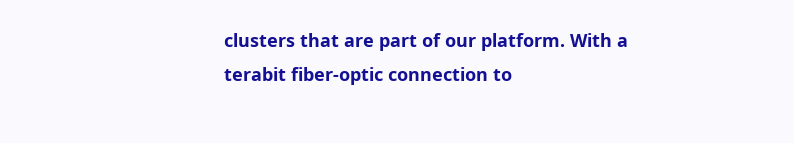clusters that are part of our platform. With a terabit fiber-optic connection to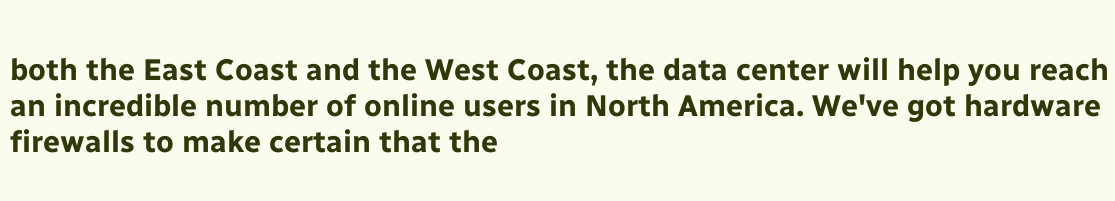both the East Coast and the West Coast, the data center will help you reach an incredible number of online users in North America. We've got hardware firewalls to make certain that the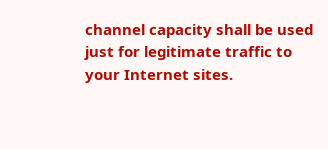channel capacity shall be used just for legitimate traffic to your Internet sites.